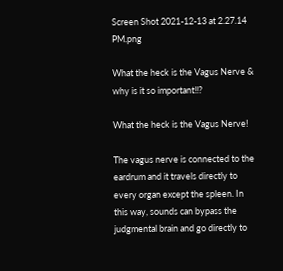Screen Shot 2021-12-13 at 2.27.14 PM.png

What the heck is the Vagus Nerve & why is it so important!!?

What the heck is the Vagus Nerve!

The vagus nerve is connected to the eardrum and it travels directly to every organ except the spleen. In this way, sounds can bypass the judgmental brain and go directly to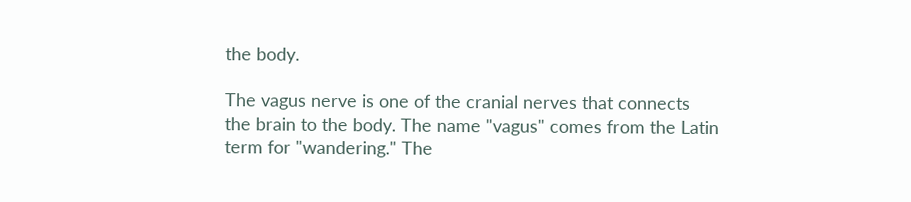the body.

The vagus nerve is one of the cranial nerves that connects the brain to the body. The name "vagus" comes from the Latin term for "wandering." The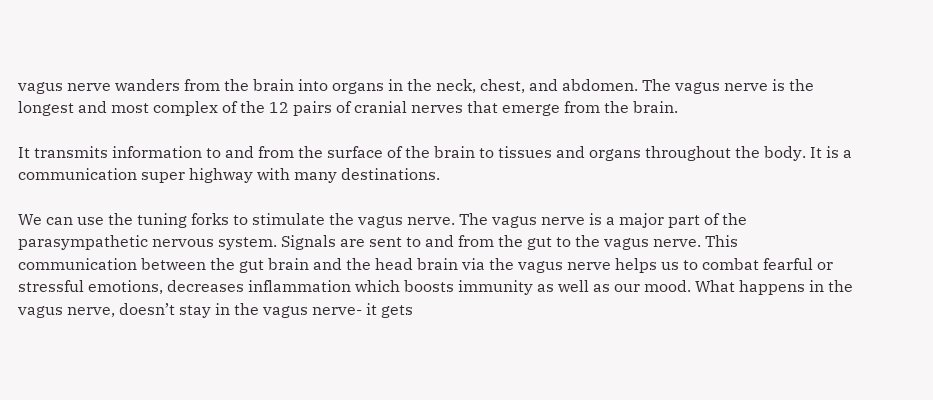vagus nerve wanders from the brain into organs in the neck, chest, and abdomen. The vagus nerve is the longest and most complex of the 12 pairs of cranial nerves that emerge from the brain.

It transmits information to and from the surface of the brain to tissues and organs throughout the body. It is a communication super highway with many destinations.

We can use the tuning forks to stimulate the vagus nerve. The vagus nerve is a major part of the parasympathetic nervous system. Signals are sent to and from the gut to the vagus nerve. This communication between the gut brain and the head brain via the vagus nerve helps us to combat fearful or stressful emotions, decreases inflammation which boosts immunity as well as our mood. What happens in the vagus nerve, doesn’t stay in the vagus nerve- it gets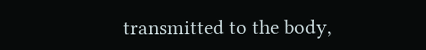transmitted to the body,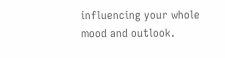influencing your whole mood and outlook.